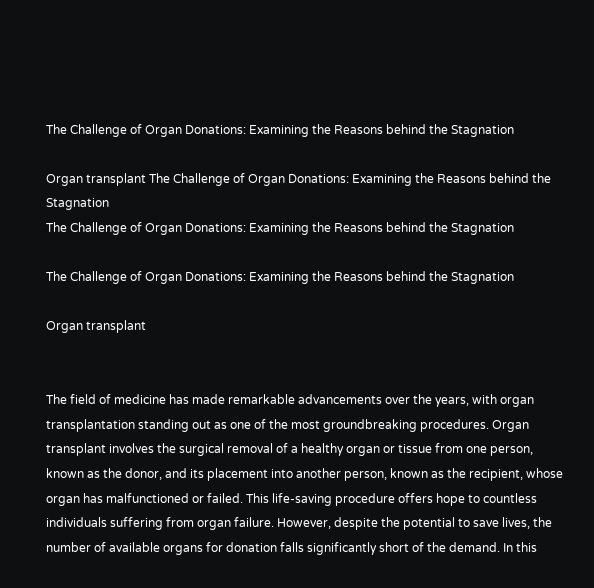The Challenge of Organ Donations: Examining the Reasons behind the Stagnation

Organ transplant The Challenge of Organ Donations: Examining the Reasons behind the Stagnation
The Challenge of Organ Donations: Examining the Reasons behind the Stagnation

The Challenge of Organ Donations: Examining the Reasons behind the Stagnation

Organ transplant


The field of medicine has made remarkable advancements over the years, with organ transplantation standing out as one of the most groundbreaking procedures. Organ transplant involves the surgical removal of a healthy organ or tissue from one person, known as the donor, and its placement into another person, known as the recipient, whose organ has malfunctioned or failed. This life-saving procedure offers hope to countless individuals suffering from organ failure. However, despite the potential to save lives, the number of available organs for donation falls significantly short of the demand. In this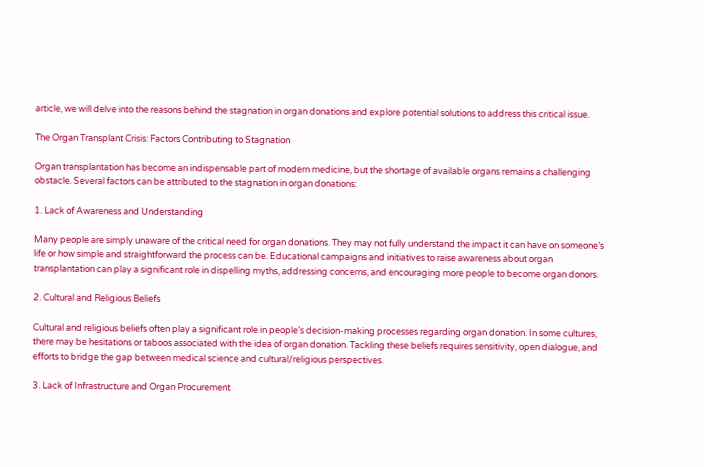article, we will delve into the reasons behind the stagnation in organ donations and explore potential solutions to address this critical issue.

The Organ Transplant Crisis: Factors Contributing to Stagnation

Organ transplantation has become an indispensable part of modern medicine, but the shortage of available organs remains a challenging obstacle. Several factors can be attributed to the stagnation in organ donations:

1. Lack of Awareness and Understanding

Many people are simply unaware of the critical need for organ donations. They may not fully understand the impact it can have on someone’s life or how simple and straightforward the process can be. Educational campaigns and initiatives to raise awareness about organ transplantation can play a significant role in dispelling myths, addressing concerns, and encouraging more people to become organ donors.

2. Cultural and Religious Beliefs

Cultural and religious beliefs often play a significant role in people’s decision-making processes regarding organ donation. In some cultures, there may be hesitations or taboos associated with the idea of organ donation. Tackling these beliefs requires sensitivity, open dialogue, and efforts to bridge the gap between medical science and cultural/religious perspectives.

3. Lack of Infrastructure and Organ Procurement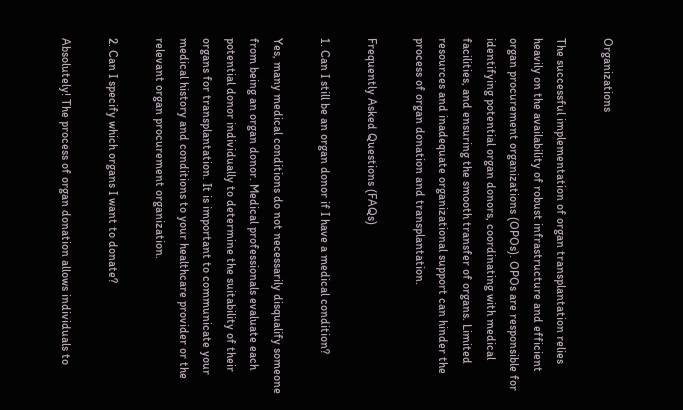Organizations

The successful implementation of organ transplantation relies heavily on the availability of robust infrastructure and efficient organ procurement organizations (OPOs). OPOs are responsible for identifying potential organ donors, coordinating with medical facilities, and ensuring the smooth transfer of organs. Limited resources and inadequate organizational support can hinder the process of organ donation and transplantation.

Frequently Asked Questions (FAQs)

1. Can I still be an organ donor if I have a medical condition?

Yes, many medical conditions do not necessarily disqualify someone from being an organ donor. Medical professionals evaluate each potential donor individually to determine the suitability of their organs for transplantation. It is important to communicate your medical history and conditions to your healthcare provider or the relevant organ procurement organization.

2. Can I specify which organs I want to donate?

Absolutely! The process of organ donation allows individuals to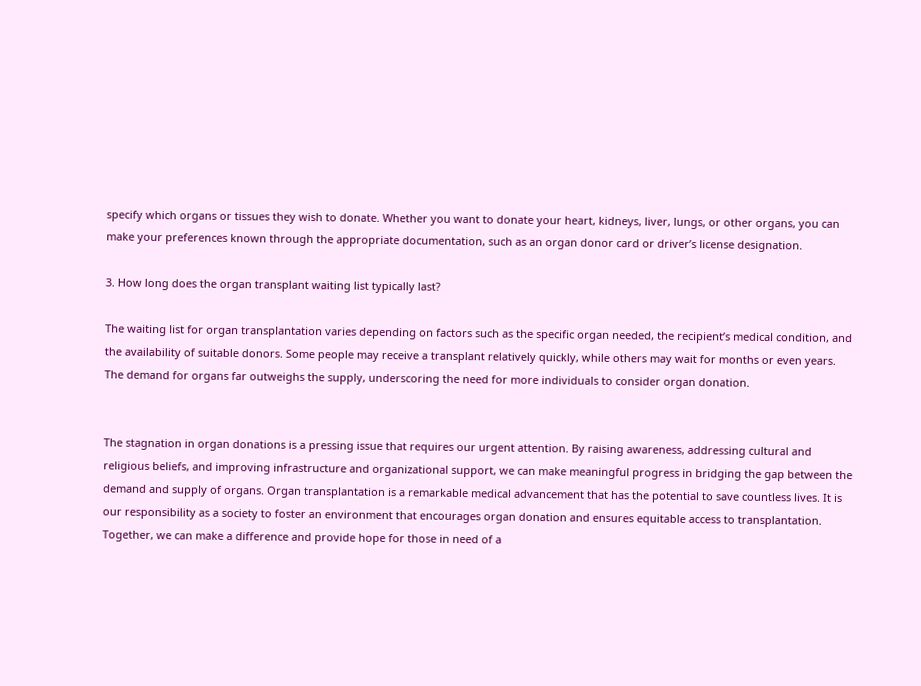specify which organs or tissues they wish to donate. Whether you want to donate your heart, kidneys, liver, lungs, or other organs, you can make your preferences known through the appropriate documentation, such as an organ donor card or driver’s license designation.

3. How long does the organ transplant waiting list typically last?

The waiting list for organ transplantation varies depending on factors such as the specific organ needed, the recipient’s medical condition, and the availability of suitable donors. Some people may receive a transplant relatively quickly, while others may wait for months or even years. The demand for organs far outweighs the supply, underscoring the need for more individuals to consider organ donation.


The stagnation in organ donations is a pressing issue that requires our urgent attention. By raising awareness, addressing cultural and religious beliefs, and improving infrastructure and organizational support, we can make meaningful progress in bridging the gap between the demand and supply of organs. Organ transplantation is a remarkable medical advancement that has the potential to save countless lives. It is our responsibility as a society to foster an environment that encourages organ donation and ensures equitable access to transplantation. Together, we can make a difference and provide hope for those in need of a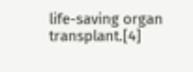life-saving organ transplant.[4]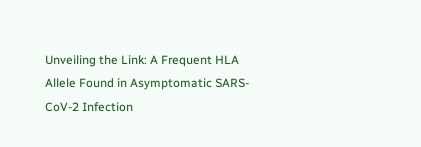Unveiling the Link: A Frequent HLA Allele Found in Asymptomatic SARS-CoV-2 Infection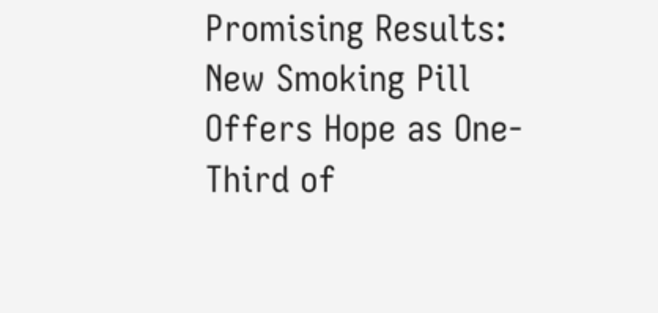Promising Results: New Smoking Pill Offers Hope as One-Third of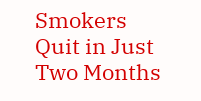Smokers Quit in Just Two Months